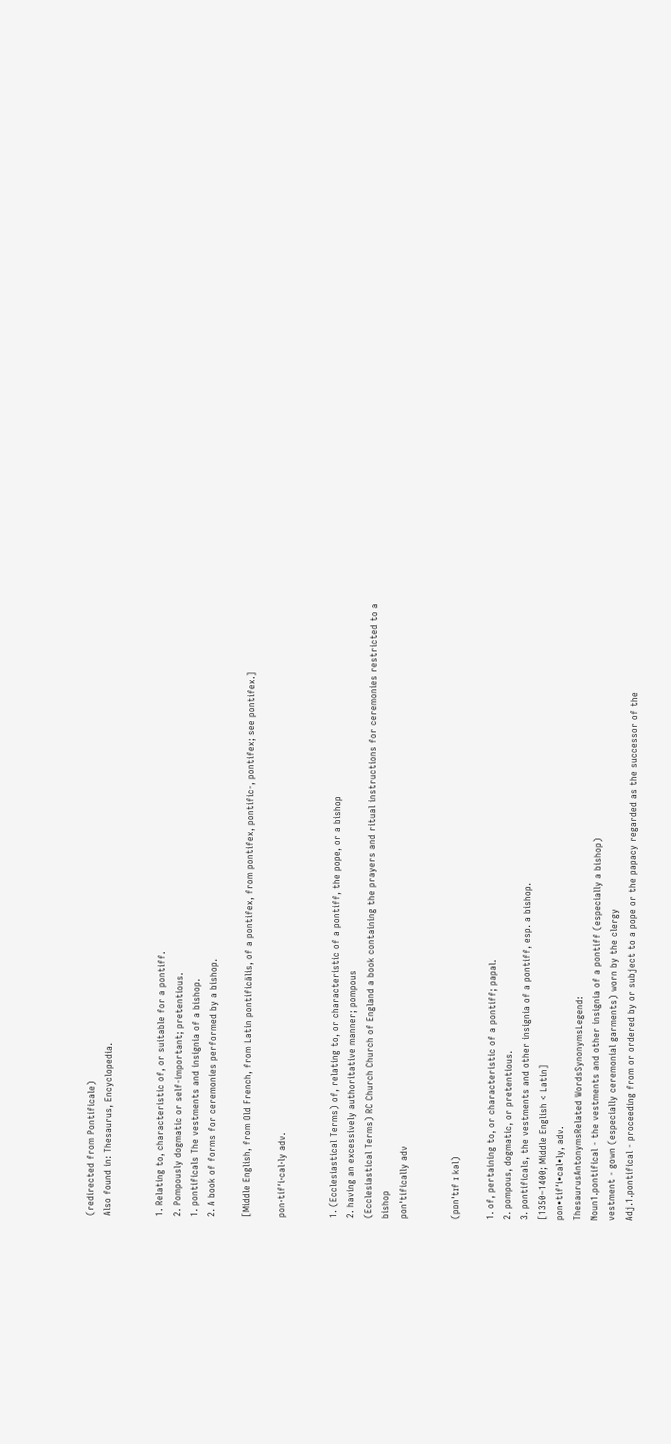(redirected from Pontificale)
Also found in: Thesaurus, Encyclopedia.


1. Relating to, characteristic of, or suitable for a pontiff.
2. Pompously dogmatic or self-important; pretentious.
1. pontificals The vestments and insignia of a bishop.
2. A book of forms for ceremonies performed by a bishop.

[Middle English, from Old French, from Latin pontificālis, of a pontifex, from pontifex, pontific-, pontifex; see pontifex.]

pon·tif′i·cal·ly adv.


1. (Ecclesiastical Terms) of, relating to, or characteristic of a pontiff, the pope, or a bishop
2. having an excessively authoritative manner; pompous
(Ecclesiastical Terms) RC Church Church of England a book containing the prayers and ritual instructions for ceremonies restricted to a bishop
ponˈtifically adv


(pɒnˈtɪf ɪ kəl)

1. of, pertaining to, or characteristic of a pontiff; papal.
2. pompous, dogmatic, or pretentious.
3. pontificals, the vestments and other insignia of a pontiff, esp. a bishop.
[1350–1400; Middle English < Latin]
pon•tif′i•cal•ly, adv.
ThesaurusAntonymsRelated WordsSynonymsLegend:
Noun1.pontifical - the vestments and other insignia of a pontiff (especially a bishop)
vestment - gown (especially ceremonial garments) worn by the clergy
Adj.1.pontifical - proceeding from or ordered by or subject to a pope or the papacy regarded as the successor of the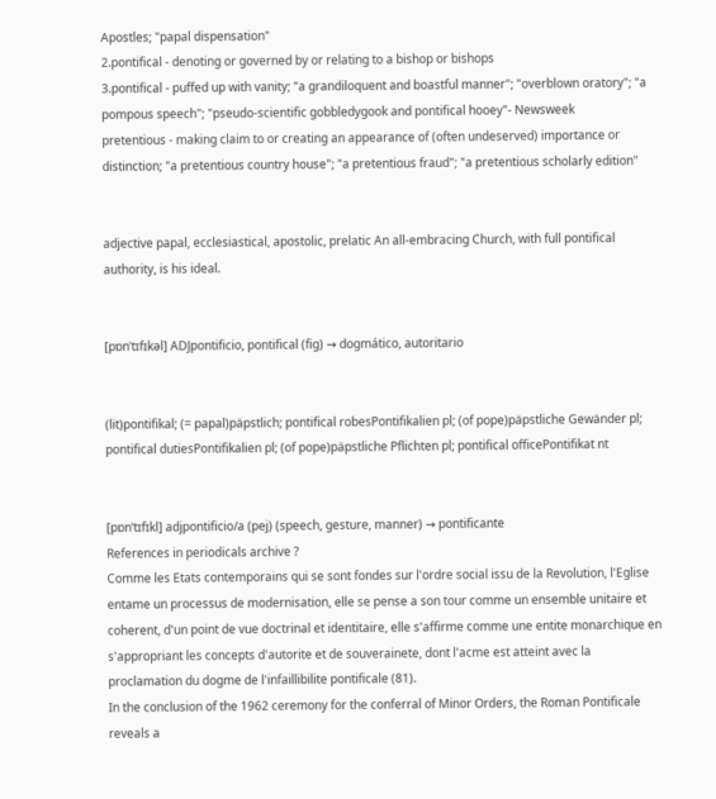Apostles; "papal dispensation"
2.pontifical - denoting or governed by or relating to a bishop or bishops
3.pontifical - puffed up with vanity; "a grandiloquent and boastful manner"; "overblown oratory"; "a pompous speech"; "pseudo-scientific gobbledygook and pontifical hooey"- Newsweek
pretentious - making claim to or creating an appearance of (often undeserved) importance or distinction; "a pretentious country house"; "a pretentious fraud"; "a pretentious scholarly edition"


adjective papal, ecclesiastical, apostolic, prelatic An all-embracing Church, with full pontifical authority, is his ideal.


[pɒnˈtɪfɪkəl] ADJpontificio, pontifical (fig) → dogmático, autoritario


(lit)pontifikal; (= papal)päpstlich; pontifical robesPontifikalien pl; (of pope)päpstliche Gewänder pl; pontifical dutiesPontifikalien pl; (of pope)päpstliche Pflichten pl; pontifical officePontifikat nt


[pɒnˈtɪfɪkl] adjpontificio/a (pej) (speech, gesture, manner) → pontificante
References in periodicals archive ?
Comme les Etats contemporains qui se sont fondes sur l'ordre social issu de la Revolution, l'Eglise entame un processus de modernisation, elle se pense a son tour comme un ensemble unitaire et coherent, d'un point de vue doctrinal et identitaire, elle s'affirme comme une entite monarchique en s'appropriant les concepts d'autorite et de souverainete, dont l'acme est atteint avec la proclamation du dogme de l'infaillibilite pontificale (81).
In the conclusion of the 1962 ceremony for the conferral of Minor Orders, the Roman Pontificale reveals a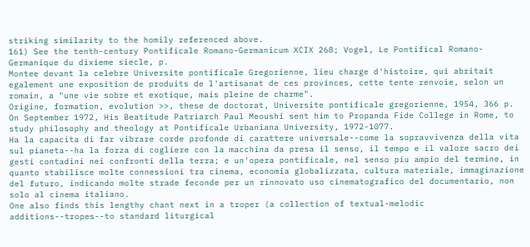striking similarity to the homily referenced above.
161) See the tenth-century Pontificale Romano-Germanicum XCIX 268; Vogel, Le Pontifical Romano-Germanique du dixieme siecle, p.
Montee devant la celebre Universite pontificale Gregorienne, lieu charge d'histoire, qui abritait egalement une exposition de produits de l'artisanat de ces provinces, cette tente renvoie, selon un romain, a "une vie sobre et exotique, mais pleine de charme".
Origine, formation, evolution >>, these de doctorat, Universite pontificale gregorienne, 1954, 366 p.
On September 1972, His Beatitude Patriarch Paul Meoushi sent him to Propanda Fide College in Rome, to study philosophy and theology at Pontificale Urbaniana University, 1972-1077.
Ha la capacita di far vibrare corde profonde di carattere universale--come la sopravvivenza della vita sul pianeta--ha la forza di cogliere con la macchina da presa il senso, il tempo e il valore sacro dei gesti contadini nei confronti della terra; e un'opera pontificale, nel senso piu ampio del termine, in quanto stabilisce molte connessioni tra cinema, economia globalizzata, cultura materiale, immaginazione del futuro, indicando molte strade feconde per un rinnovato uso cinematografico del documentario, non solo al cinema italiano.
One also finds this lengthy chant next in a troper (a collection of textual-melodic additions--tropes--to standard liturgical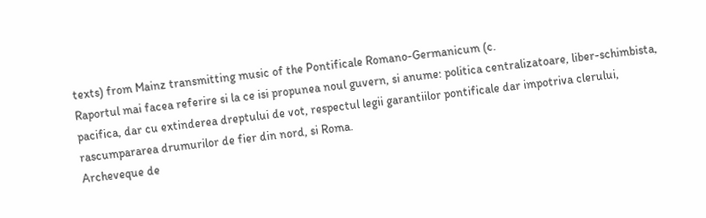texts) from Mainz transmitting music of the Pontificale Romano-Germanicum (c.
Raportul mai facea referire si la ce isi propunea noul guvern, si anume: politica centralizatoare, liber-schimbista, pacifica, dar cu extinderea dreptului de vot, respectul legii garantiilor pontificale dar impotriva clerului, rascumpararea drumurilor de fier din nord, si Roma.
Archeveque de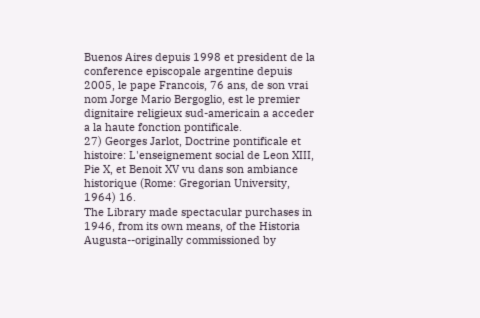Buenos Aires depuis 1998 et president de la conference episcopale argentine depuis 2005, le pape Francois, 76 ans, de son vrai nom Jorge Mario Bergoglio, est le premier dignitaire religieux sud-americain a acceder a la haute fonction pontificale.
27) Georges Jarlot, Doctrine pontificale et histoire: L'enseignement social de Leon XIII, Pie X, et Benoit XV vu dans son ambiance historique (Rome: Gregorian University, 1964) 16.
The Library made spectacular purchases in 1946, from its own means, of the Historia Augusta--originally commissioned by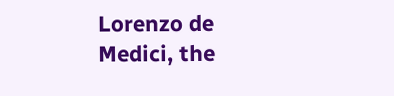Lorenzo de Medici, the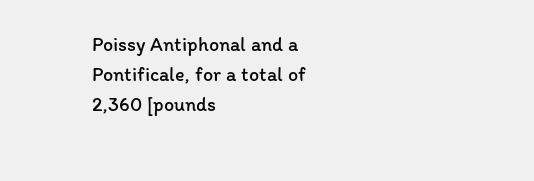Poissy Antiphonal and a Pontificale, for a total of 2,360 [pounds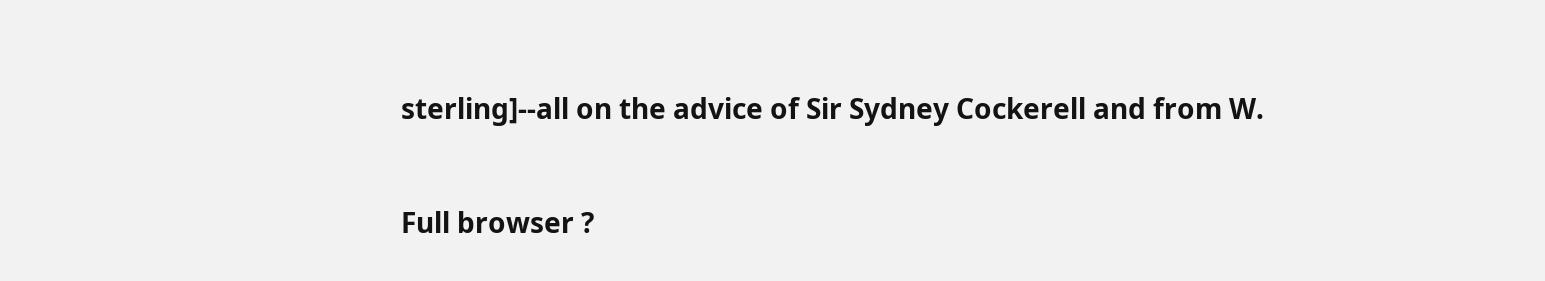sterling]--all on the advice of Sir Sydney Cockerell and from W.

Full browser ?